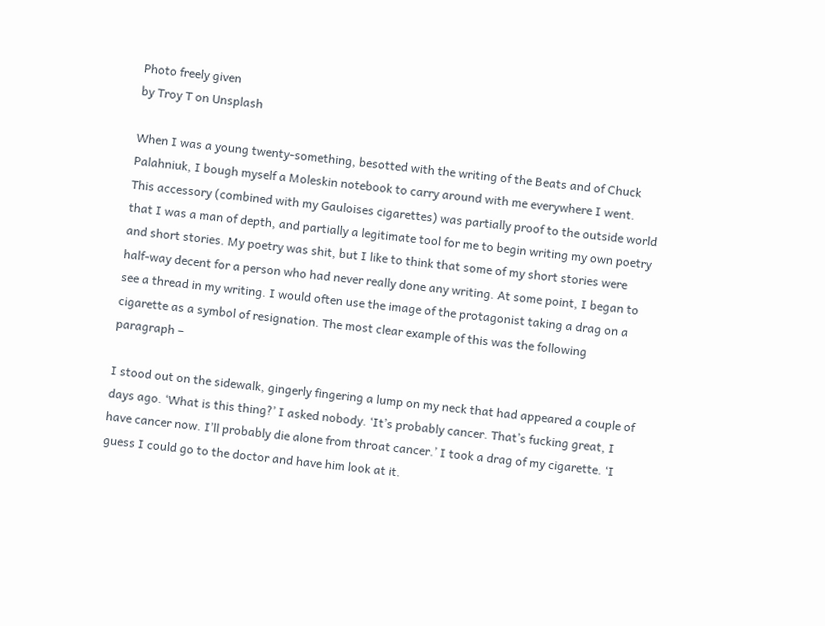Photo freely given
by Troy T on Unsplash

When I was a young twenty-something, besotted with the writing of the Beats and of Chuck Palahniuk, I bough myself a Moleskin notebook to carry around with me everywhere I went. This accessory (combined with my Gauloises cigarettes) was partially proof to the outside world that I was a man of depth, and partially a legitimate tool for me to begin writing my own poetry and short stories. My poetry was shit, but I like to think that some of my short stories were half-way decent for a person who had never really done any writing. At some point, I began to see a thread in my writing. I would often use the image of the protagonist taking a drag on a cigarette as a symbol of resignation. The most clear example of this was the following paragraph –

I stood out on the sidewalk, gingerly fingering a lump on my neck that had appeared a couple of days ago. ‘What is this thing?’ I asked nobody. ‘It’s probably cancer. That’s fucking great, I have cancer now. I’ll probably die alone from throat cancer.’ I took a drag of my cigarette. ‘I guess I could go to the doctor and have him look at it.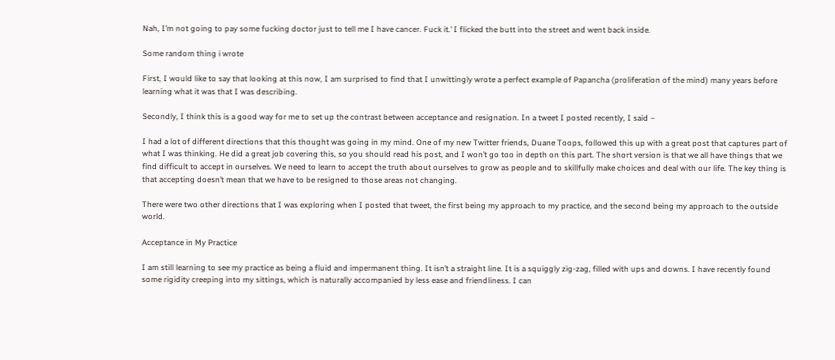Nah, I’m not going to pay some fucking doctor just to tell me I have cancer. Fuck it.’ I flicked the butt into the street and went back inside.

Some random thing i wrote

First, I would like to say that looking at this now, I am surprised to find that I unwittingly wrote a perfect example of Papancha (proliferation of the mind) many years before learning what it was that I was describing.

Secondly, I think this is a good way for me to set up the contrast between acceptance and resignation. In a tweet I posted recently, I said –

I had a lot of different directions that this thought was going in my mind. One of my new Twitter friends, Duane Toops, followed this up with a great post that captures part of what I was thinking. He did a great job covering this, so you should read his post, and I won’t go too in depth on this part. The short version is that we all have things that we find difficult to accept in ourselves. We need to learn to accept the truth about ourselves to grow as people and to skillfully make choices and deal with our life. The key thing is that accepting doesn’t mean that we have to be resigned to those areas not changing.

There were two other directions that I was exploring when I posted that tweet, the first being my approach to my practice, and the second being my approach to the outside world.

Acceptance in My Practice

I am still learning to see my practice as being a fluid and impermanent thing. It isn’t a straight line. It is a squiggly zig-zag, filled with ups and downs. I have recently found some rigidity creeping into my sittings, which is naturally accompanied by less ease and friendliness. I can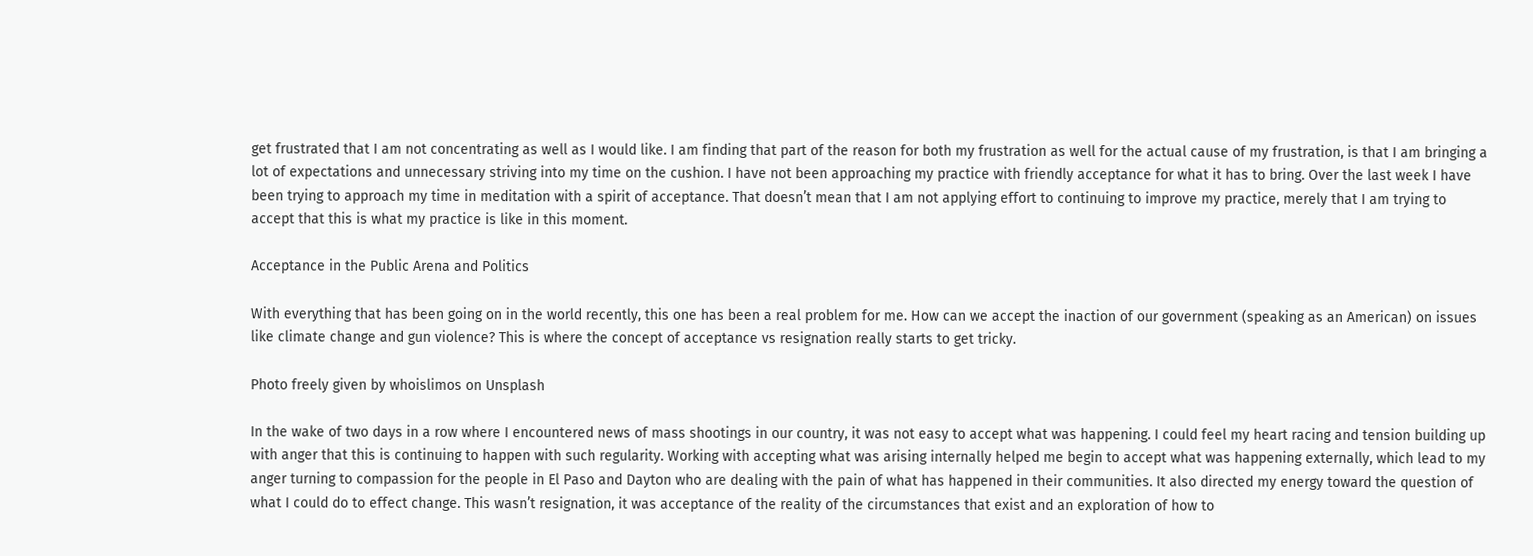get frustrated that I am not concentrating as well as I would like. I am finding that part of the reason for both my frustration as well for the actual cause of my frustration, is that I am bringing a lot of expectations and unnecessary striving into my time on the cushion. I have not been approaching my practice with friendly acceptance for what it has to bring. Over the last week I have been trying to approach my time in meditation with a spirit of acceptance. That doesn’t mean that I am not applying effort to continuing to improve my practice, merely that I am trying to accept that this is what my practice is like in this moment.

Acceptance in the Public Arena and Politics

With everything that has been going on in the world recently, this one has been a real problem for me. How can we accept the inaction of our government (speaking as an American) on issues like climate change and gun violence? This is where the concept of acceptance vs resignation really starts to get tricky.

Photo freely given by whoislimos on Unsplash

In the wake of two days in a row where I encountered news of mass shootings in our country, it was not easy to accept what was happening. I could feel my heart racing and tension building up with anger that this is continuing to happen with such regularity. Working with accepting what was arising internally helped me begin to accept what was happening externally, which lead to my anger turning to compassion for the people in El Paso and Dayton who are dealing with the pain of what has happened in their communities. It also directed my energy toward the question of what I could do to effect change. This wasn’t resignation, it was acceptance of the reality of the circumstances that exist and an exploration of how to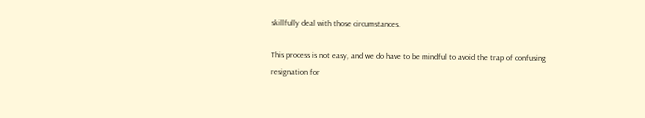skillfully deal with those circumstances.

This process is not easy, and we do have to be mindful to avoid the trap of confusing resignation for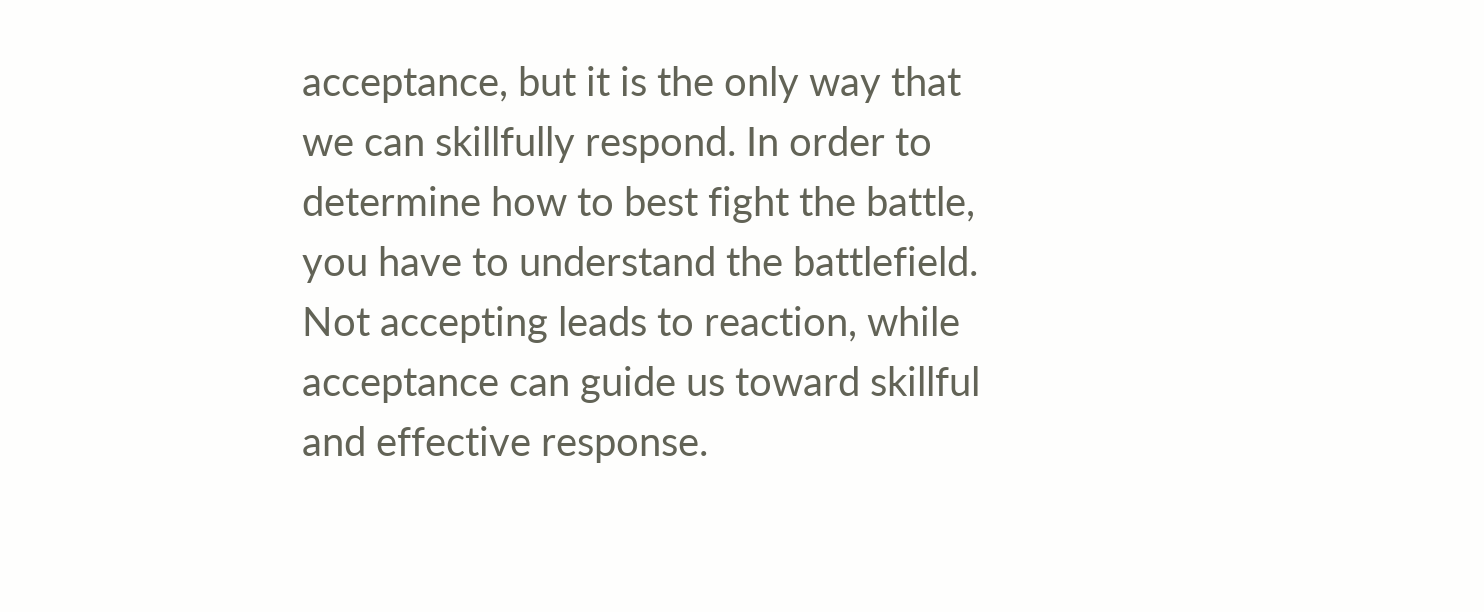acceptance, but it is the only way that we can skillfully respond. In order to determine how to best fight the battle, you have to understand the battlefield. Not accepting leads to reaction, while acceptance can guide us toward skillful and effective response.